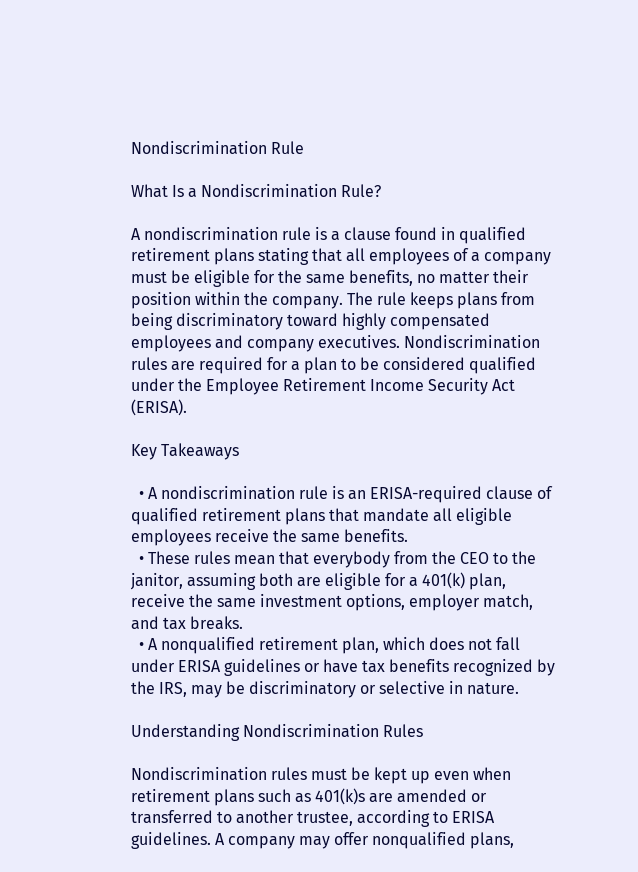Nondiscrimination Rule

What Is a Nondiscrimination Rule?

A nondiscrimination rule is a clause found in qualified retirement plans stating that all employees of a company must be eligible for the same benefits, no matter their position within the company. The rule keeps plans from being discriminatory toward highly compensated employees and company executives. Nondiscrimination rules are required for a plan to be considered qualified under the Employee Retirement Income Security Act (ERISA).

Key Takeaways

  • A nondiscrimination rule is an ERISA-required clause of qualified retirement plans that mandate all eligible employees receive the same benefits.
  • These rules mean that everybody from the CEO to the janitor, assuming both are eligible for a 401(k) plan, receive the same investment options, employer match, and tax breaks.
  • A nonqualified retirement plan, which does not fall under ERISA guidelines or have tax benefits recognized by the IRS, may be discriminatory or selective in nature.

Understanding Nondiscrimination Rules

Nondiscrimination rules must be kept up even when retirement plans such as 401(k)s are amended or transferred to another trustee, according to ERISA guidelines. A company may offer nonqualified plans,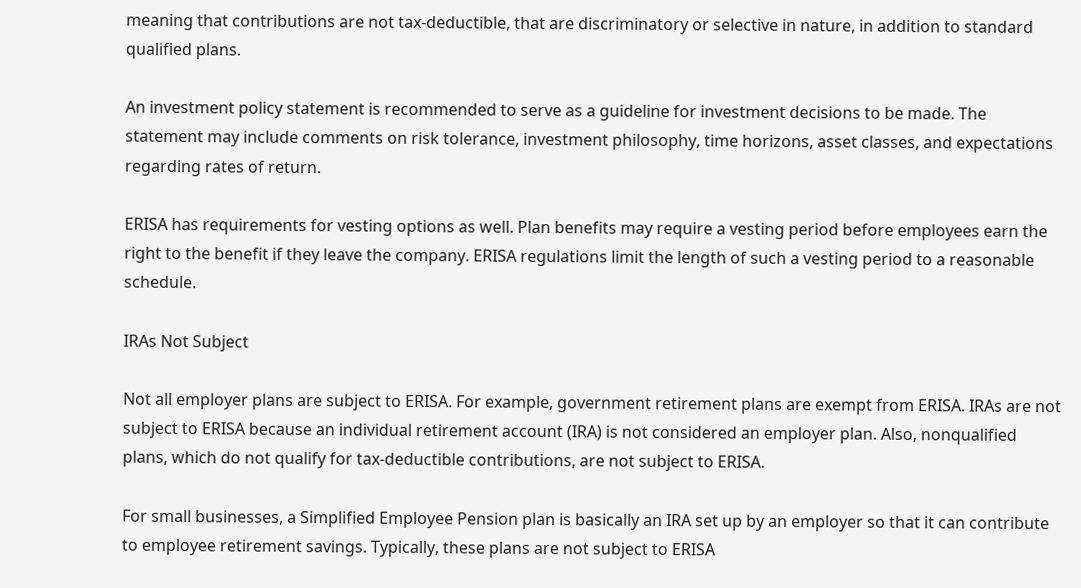meaning that contributions are not tax-deductible, that are discriminatory or selective in nature, in addition to standard qualified plans.

An investment policy statement is recommended to serve as a guideline for investment decisions to be made. The statement may include comments on risk tolerance, investment philosophy, time horizons, asset classes, and expectations regarding rates of return.

ERISA has requirements for vesting options as well. Plan benefits may require a vesting period before employees earn the right to the benefit if they leave the company. ERISA regulations limit the length of such a vesting period to a reasonable schedule.

IRAs Not Subject

Not all employer plans are subject to ERISA. For example, government retirement plans are exempt from ERISA. IRAs are not subject to ERISA because an individual retirement account (IRA) is not considered an employer plan. Also, nonqualified plans, which do not qualify for tax-deductible contributions, are not subject to ERISA.

For small businesses, a Simplified Employee Pension plan is basically an IRA set up by an employer so that it can contribute to employee retirement savings. Typically, these plans are not subject to ERISA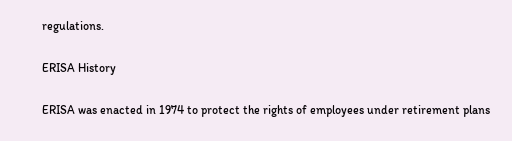regulations.

ERISA History

ERISA was enacted in 1974 to protect the rights of employees under retirement plans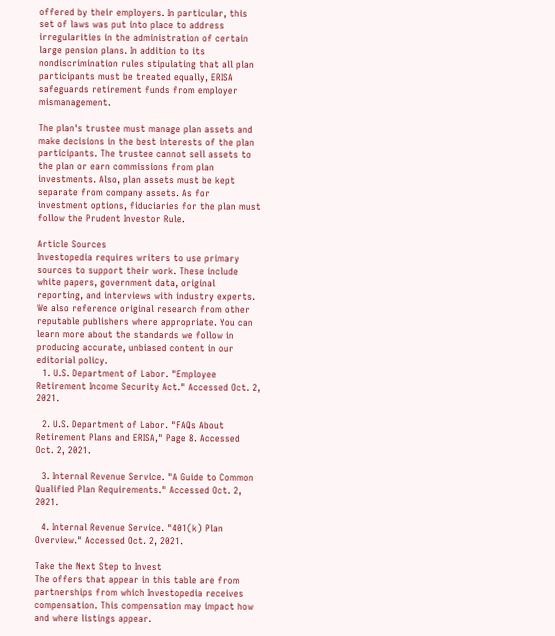offered by their employers. In particular, this set of laws was put into place to address irregularities in the administration of certain large pension plans. In addition to its nondiscrimination rules stipulating that all plan participants must be treated equally, ERISA safeguards retirement funds from employer mismanagement.

The plan's trustee must manage plan assets and make decisions in the best interests of the plan participants. The trustee cannot sell assets to the plan or earn commissions from plan investments. Also, plan assets must be kept separate from company assets. As for investment options, fiduciaries for the plan must follow the Prudent Investor Rule.

Article Sources
Investopedia requires writers to use primary sources to support their work. These include white papers, government data, original reporting, and interviews with industry experts. We also reference original research from other reputable publishers where appropriate. You can learn more about the standards we follow in producing accurate, unbiased content in our editorial policy.
  1. U.S. Department of Labor. "Employee Retirement Income Security Act." Accessed Oct. 2, 2021.

  2. U.S. Department of Labor. "FAQs About Retirement Plans and ERISA," Page 8. Accessed Oct. 2, 2021.

  3. Internal Revenue Service. "A Guide to Common Qualified Plan Requirements." Accessed Oct. 2, 2021.

  4. Internal Revenue Service. "401(k) Plan Overview." Accessed Oct. 2, 2021.

Take the Next Step to Invest
The offers that appear in this table are from partnerships from which Investopedia receives compensation. This compensation may impact how and where listings appear.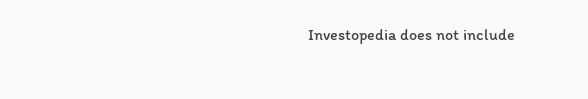Investopedia does not include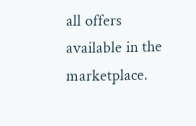all offers available in the marketplace.